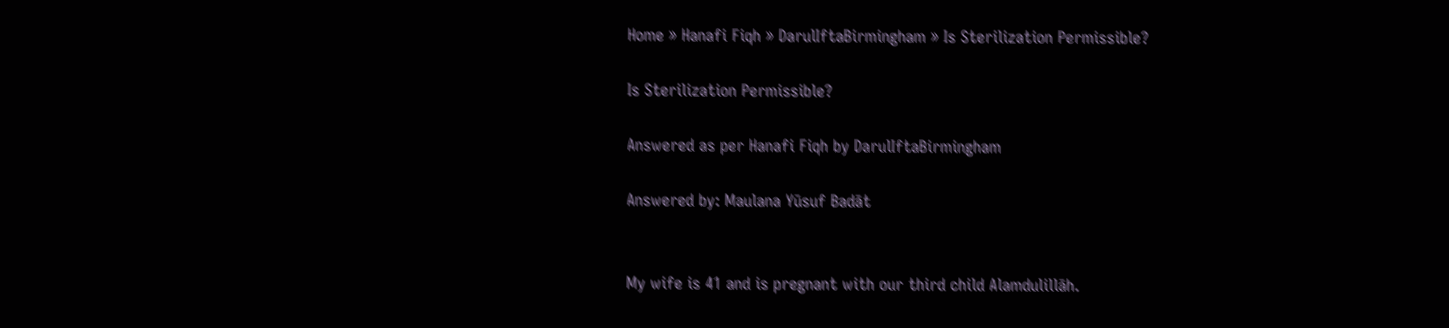Home » Hanafi Fiqh » DarulIftaBirmingham » Is Sterilization Permissible?

Is Sterilization Permissible?

Answered as per Hanafi Fiqh by DarulIftaBirmingham

Answered by: Maulana Yūsuf Badāt


My wife is 41 and is pregnant with our third child Alamdulillāh.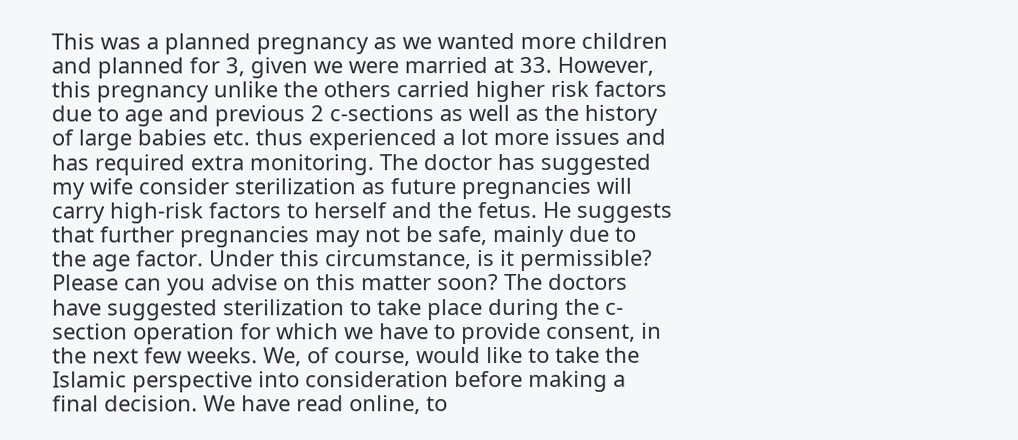This was a planned pregnancy as we wanted more children and planned for 3, given we were married at 33. However, this pregnancy unlike the others carried higher risk factors due to age and previous 2 c-sections as well as the history of large babies etc. thus experienced a lot more issues and has required extra monitoring. The doctor has suggested my wife consider sterilization as future pregnancies will carry high-risk factors to herself and the fetus. He suggests that further pregnancies may not be safe, mainly due to the age factor. Under this circumstance, is it permissible? Please can you advise on this matter soon? The doctors have suggested sterilization to take place during the c-section operation for which we have to provide consent, in the next few weeks. We, of course, would like to take the Islamic perspective into consideration before making a final decision. We have read online, to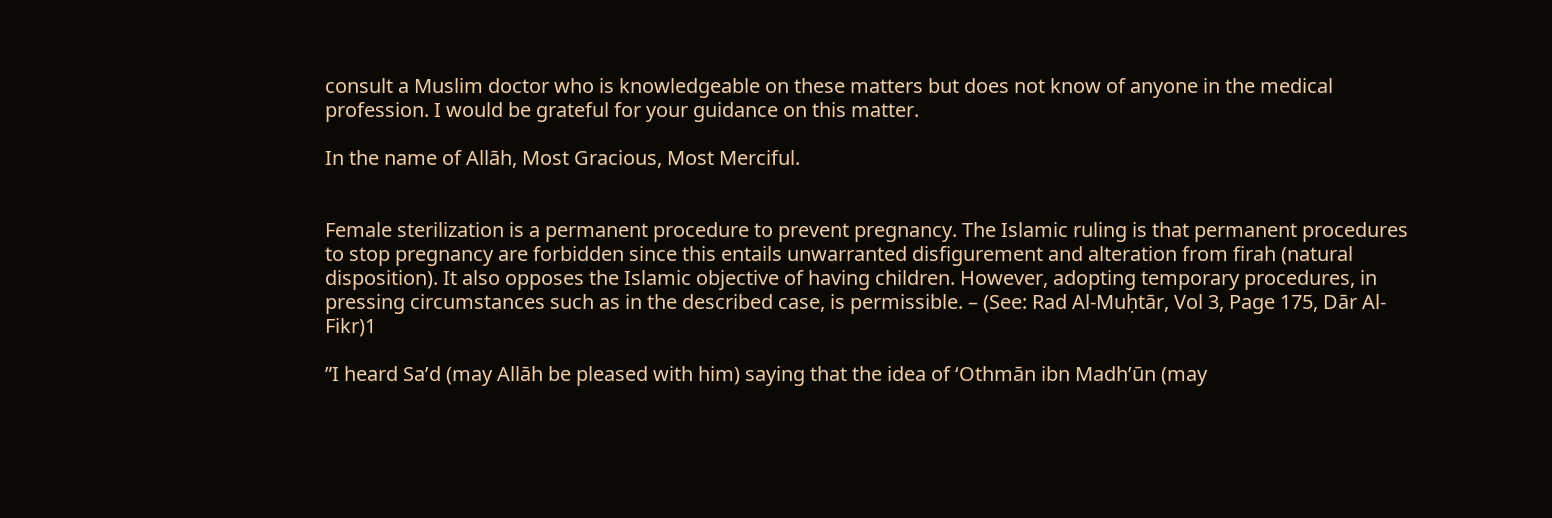consult a Muslim doctor who is knowledgeable on these matters but does not know of anyone in the medical profession. I would be grateful for your guidance on this matter.

In the name of Allāh, Most Gracious, Most Merciful.


Female sterilization is a permanent procedure to prevent pregnancy. The Islamic ruling is that permanent procedures to stop pregnancy are forbidden since this entails unwarranted disfigurement and alteration from firah (natural disposition). It also opposes the Islamic objective of having children. However, adopting temporary procedures, in pressing circumstances such as in the described case, is permissible. – (See: Rad Al-Muḥtār, Vol 3, Page 175, Dār Al-Fikr)1

”I heard Sa’d (may Allāh be pleased with him) saying that the idea of ‘Othmān ibn Madh’ūn (may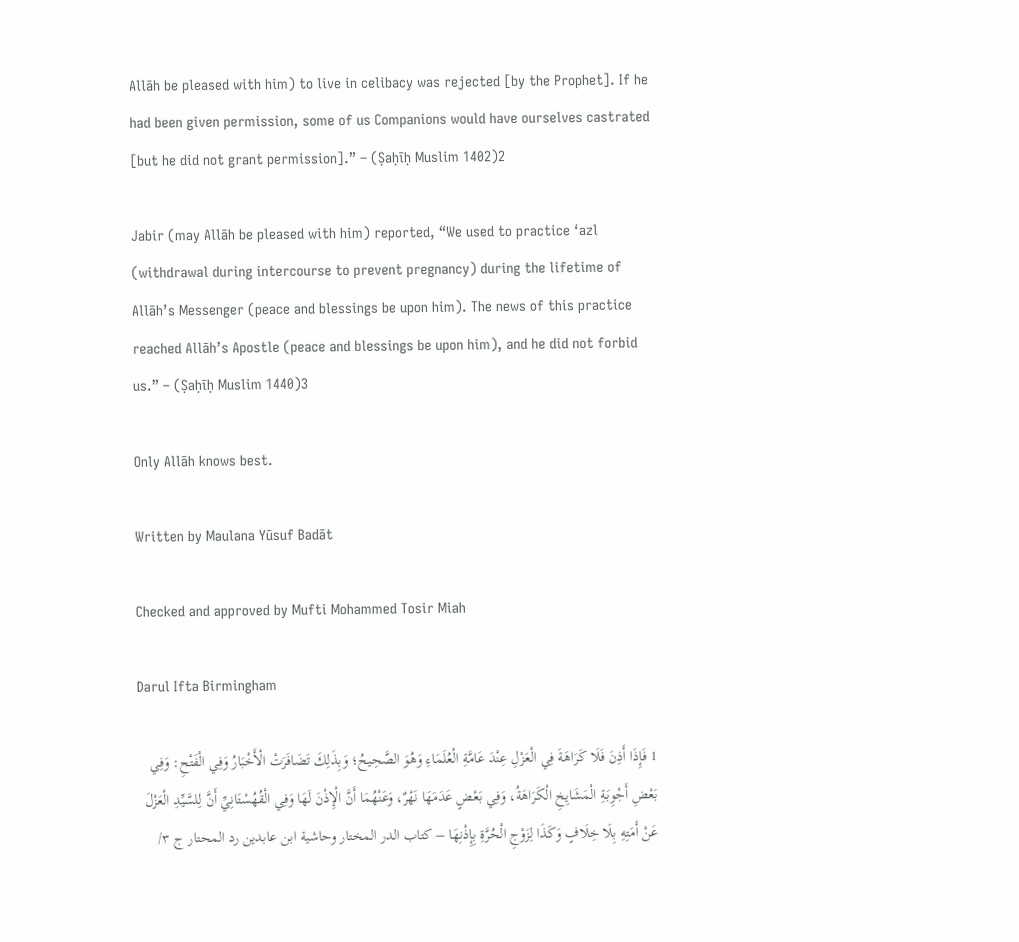Allāh be pleased with him) to live in celibacy was rejected [by the Prophet]. If he had been given permission, some of us Companions would have ourselves castrated [but he did not grant permission].” – (Ṣaḥīḥ Muslim 1402)2

Jabir (may Allāh be pleased with him) reported, “We used to practice ‘azl (withdrawal during intercourse to prevent pregnancy) during the lifetime of Allāh’s Messenger (peace and blessings be upon him). The news of this practice reached Allāh’s Apostle (peace and blessings be upon him), and he did not forbid us.” – (Ṣaḥīḥ Muslim 1440)3

Only Allāh knows best.

Written by Maulana Yūsuf Badāt

Checked and approved by Mufti Mohammed Tosir Miah

Darul Ifta Birmingham

1 فَإِذَا أَذِنَ فَلَا كَرَاهَةَ فِي الْعَزْلِ عِنْدَ عَامَّةِ الْعُلَمَاءِ وَهُوَ الصَّحِيحُ؛ وَبِذَلِكَ تَضَافَرَتْ الْأَخْبَارُ وَفِي الْفَتْحِ: وَفِي بَعْضِ أَجْوِبَةِ الْمَشَايِخِ الْكَرَاهَةُ، وَفِي بَعْضٍ عَدَمَهَا نَهْرٌ، وَعَنْهُمَا أَنَّ الْإِذْنَ لَهَا وَفِي الْقُهُسْتَانِيِّ أَنَّ لِلسَّيِّدِ الْعَزْلَ عَنْ أَمَتِهِ بِلَا خِلَافٍ وَكَذَا لِزَوْجِ الْحُرَّةِ بِإِذْنِهَا – كتاب الدر المختار وحاشية ابن عابدين رد المحتار ج ٣/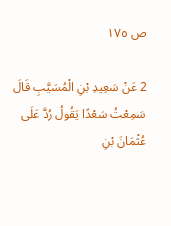ص ١٧٥

2 عَنْ سَعِيدِ بْنِ الْمُسَيَّبِ قَالَ سَمِعْتُ سَعْدًا يَقُولُ رُدَّ عَلَى عُثْمَانَ بْنِ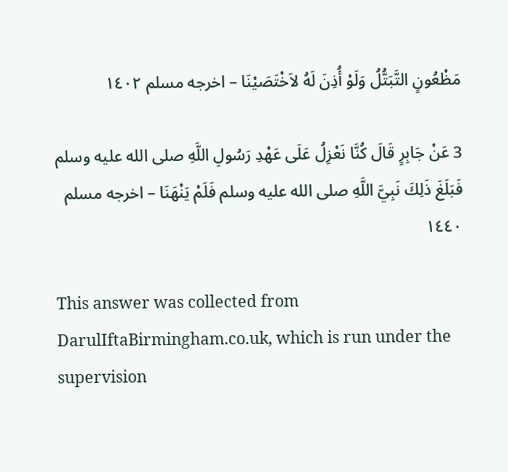مَظْعُونٍ التَّبَتُّلُ وَلَوْ أُذِنَ لَهُ لاَخْتَصَيْنَا – اخرجه مسلم ١٤٠٢

3 عَنْ جَابِرٍ قَالَ كُنَّا نَعْزِلُ عَلَى عَهْدِ رَسُولِ اللَّهِ صلى الله عليه وسلم فَبَلَغَ ذَلِكَ نَبِيَّ اللَّهِ صلى الله عليه وسلم فَلَمْ يَنْهَنَا – اخرجه مسلم ١٤٤٠

This answer was collected from DarulIftaBirmingham.co.uk, which is run under the supervision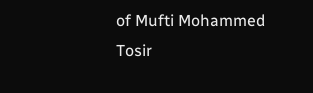of Mufti Mohammed Tosir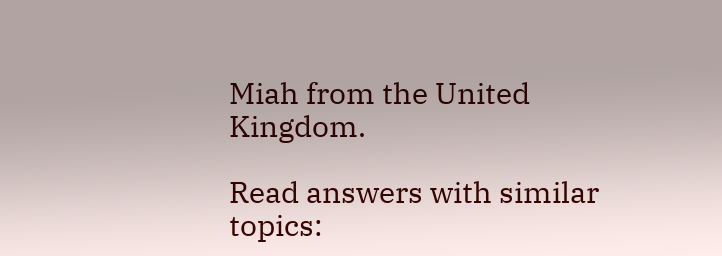Miah from the United Kingdom.

Read answers with similar topics: